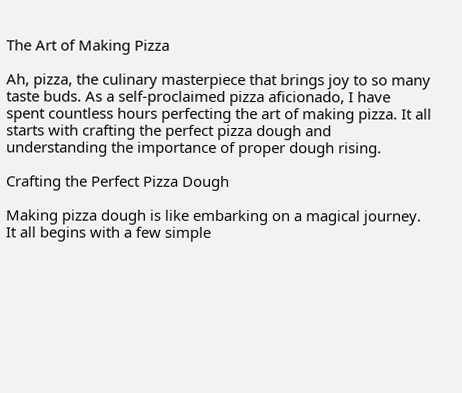The Art of Making Pizza

Ah, pizza, the culinary masterpiece that brings joy to so many taste buds. As a self-proclaimed pizza aficionado, I have spent countless hours perfecting the art of making pizza. It all starts with crafting the perfect pizza dough and understanding the importance of proper dough rising.

Crafting the Perfect Pizza Dough

Making pizza dough is like embarking on a magical journey. It all begins with a few simple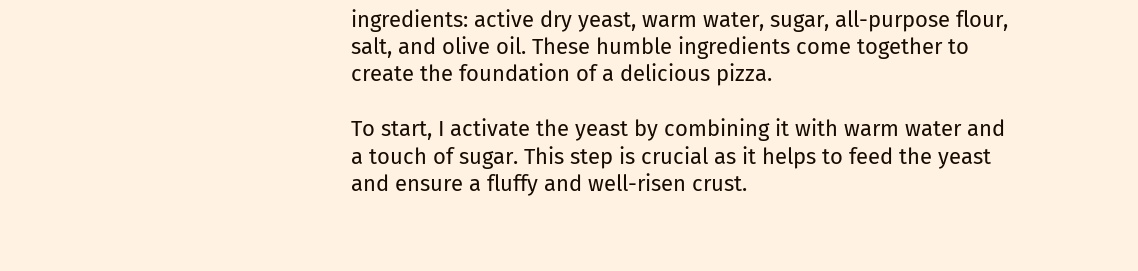ingredients: active dry yeast, warm water, sugar, all-purpose flour, salt, and olive oil. These humble ingredients come together to create the foundation of a delicious pizza.

To start, I activate the yeast by combining it with warm water and a touch of sugar. This step is crucial as it helps to feed the yeast and ensure a fluffy and well-risen crust.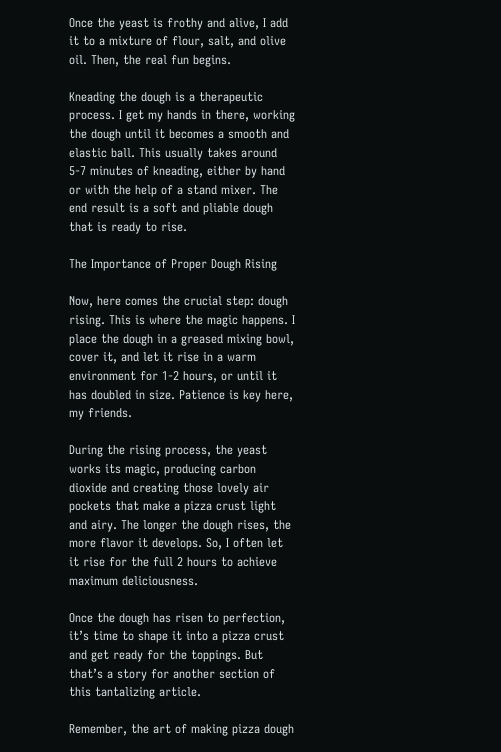Once the yeast is frothy and alive, I add it to a mixture of flour, salt, and olive oil. Then, the real fun begins.

Kneading the dough is a therapeutic process. I get my hands in there, working the dough until it becomes a smooth and elastic ball. This usually takes around 5-7 minutes of kneading, either by hand or with the help of a stand mixer. The end result is a soft and pliable dough that is ready to rise.

The Importance of Proper Dough Rising

Now, here comes the crucial step: dough rising. This is where the magic happens. I place the dough in a greased mixing bowl, cover it, and let it rise in a warm environment for 1-2 hours, or until it has doubled in size. Patience is key here, my friends.

During the rising process, the yeast works its magic, producing carbon dioxide and creating those lovely air pockets that make a pizza crust light and airy. The longer the dough rises, the more flavor it develops. So, I often let it rise for the full 2 hours to achieve maximum deliciousness.

Once the dough has risen to perfection, it’s time to shape it into a pizza crust and get ready for the toppings. But that’s a story for another section of this tantalizing article.

Remember, the art of making pizza dough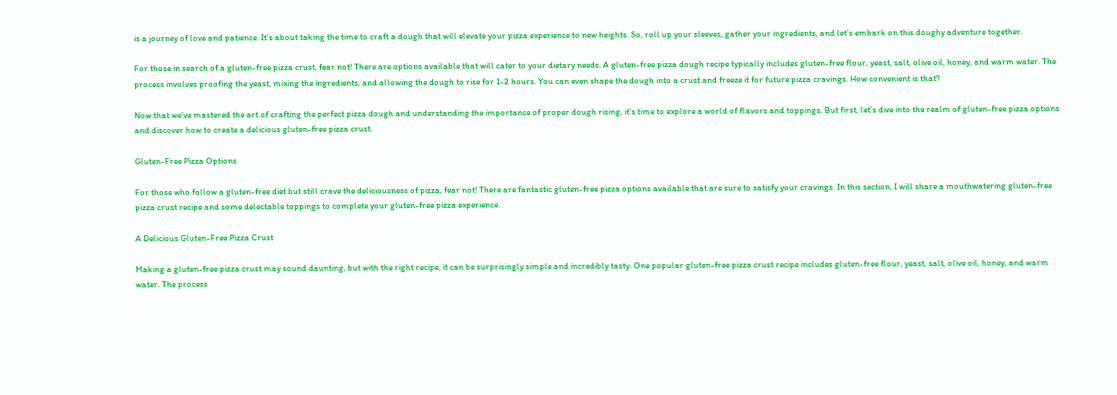is a journey of love and patience. It’s about taking the time to craft a dough that will elevate your pizza experience to new heights. So, roll up your sleeves, gather your ingredients, and let’s embark on this doughy adventure together.

For those in search of a gluten-free pizza crust, fear not! There are options available that will cater to your dietary needs. A gluten-free pizza dough recipe typically includes gluten-free flour, yeast, salt, olive oil, honey, and warm water. The process involves proofing the yeast, mixing the ingredients, and allowing the dough to rise for 1-2 hours. You can even shape the dough into a crust and freeze it for future pizza cravings. How convenient is that?

Now that we’ve mastered the art of crafting the perfect pizza dough and understanding the importance of proper dough rising, it’s time to explore a world of flavors and toppings. But first, let’s dive into the realm of gluten-free pizza options and discover how to create a delicious gluten-free pizza crust.

Gluten-Free Pizza Options

For those who follow a gluten-free diet but still crave the deliciousness of pizza, fear not! There are fantastic gluten-free pizza options available that are sure to satisfy your cravings. In this section, I will share a mouthwatering gluten-free pizza crust recipe and some delectable toppings to complete your gluten-free pizza experience.

A Delicious Gluten-Free Pizza Crust

Making a gluten-free pizza crust may sound daunting, but with the right recipe, it can be surprisingly simple and incredibly tasty. One popular gluten-free pizza crust recipe includes gluten-free flour, yeast, salt, olive oil, honey, and warm water. The process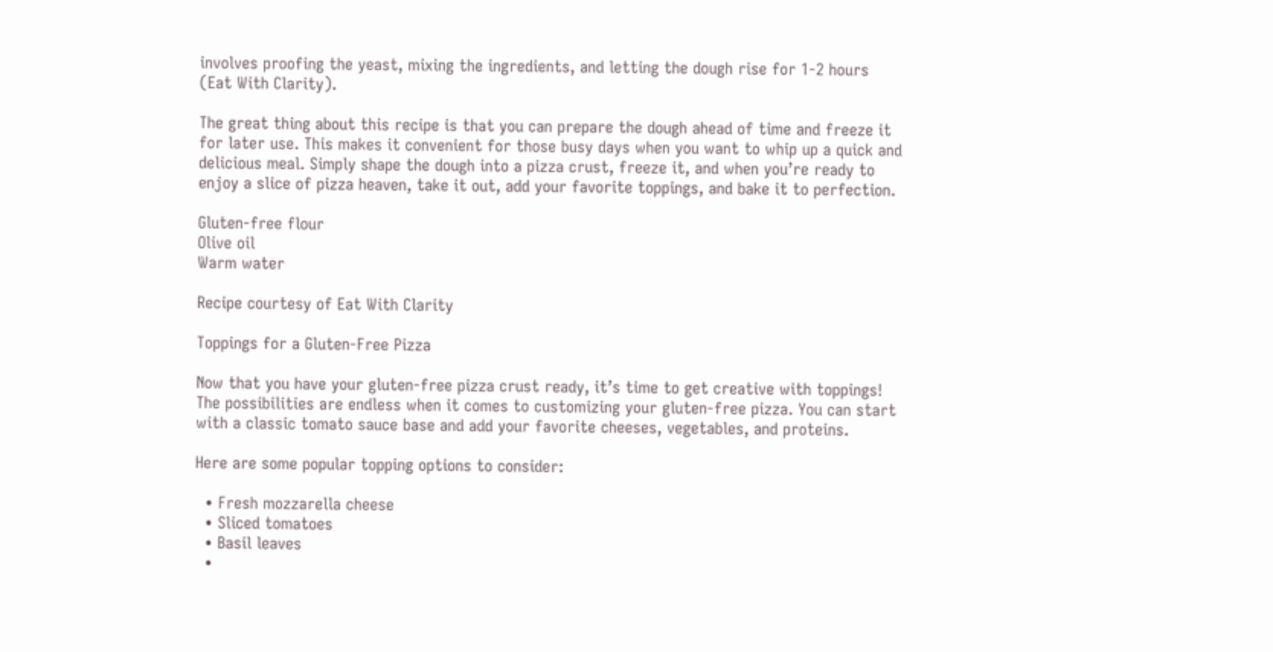involves proofing the yeast, mixing the ingredients, and letting the dough rise for 1-2 hours (Eat With Clarity).

The great thing about this recipe is that you can prepare the dough ahead of time and freeze it for later use. This makes it convenient for those busy days when you want to whip up a quick and delicious meal. Simply shape the dough into a pizza crust, freeze it, and when you’re ready to enjoy a slice of pizza heaven, take it out, add your favorite toppings, and bake it to perfection.

Gluten-free flour
Olive oil
Warm water

Recipe courtesy of Eat With Clarity

Toppings for a Gluten-Free Pizza

Now that you have your gluten-free pizza crust ready, it’s time to get creative with toppings! The possibilities are endless when it comes to customizing your gluten-free pizza. You can start with a classic tomato sauce base and add your favorite cheeses, vegetables, and proteins.

Here are some popular topping options to consider:

  • Fresh mozzarella cheese
  • Sliced tomatoes
  • Basil leaves
  •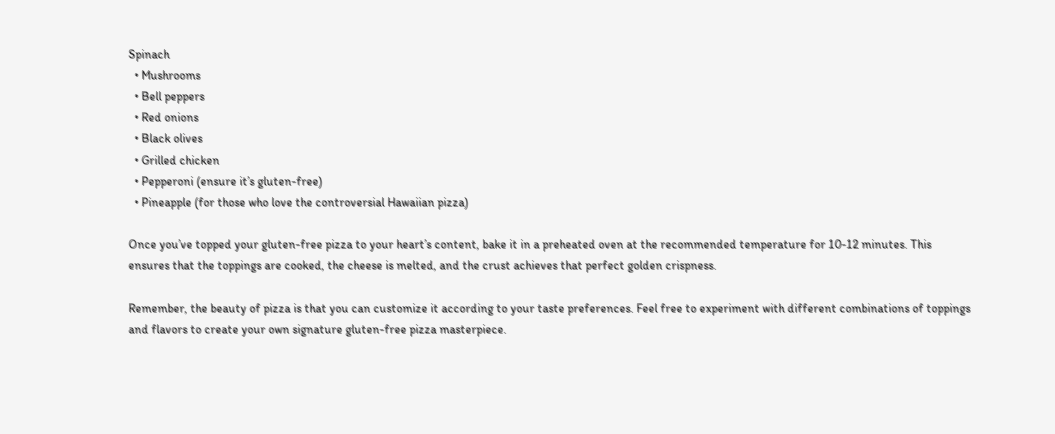Spinach
  • Mushrooms
  • Bell peppers
  • Red onions
  • Black olives
  • Grilled chicken
  • Pepperoni (ensure it’s gluten-free)
  • Pineapple (for those who love the controversial Hawaiian pizza)

Once you’ve topped your gluten-free pizza to your heart’s content, bake it in a preheated oven at the recommended temperature for 10-12 minutes. This ensures that the toppings are cooked, the cheese is melted, and the crust achieves that perfect golden crispness.

Remember, the beauty of pizza is that you can customize it according to your taste preferences. Feel free to experiment with different combinations of toppings and flavors to create your own signature gluten-free pizza masterpiece.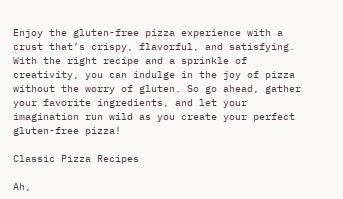Enjoy the gluten-free pizza experience with a crust that’s crispy, flavorful, and satisfying. With the right recipe and a sprinkle of creativity, you can indulge in the joy of pizza without the worry of gluten. So go ahead, gather your favorite ingredients, and let your imagination run wild as you create your perfect gluten-free pizza!

Classic Pizza Recipes

Ah,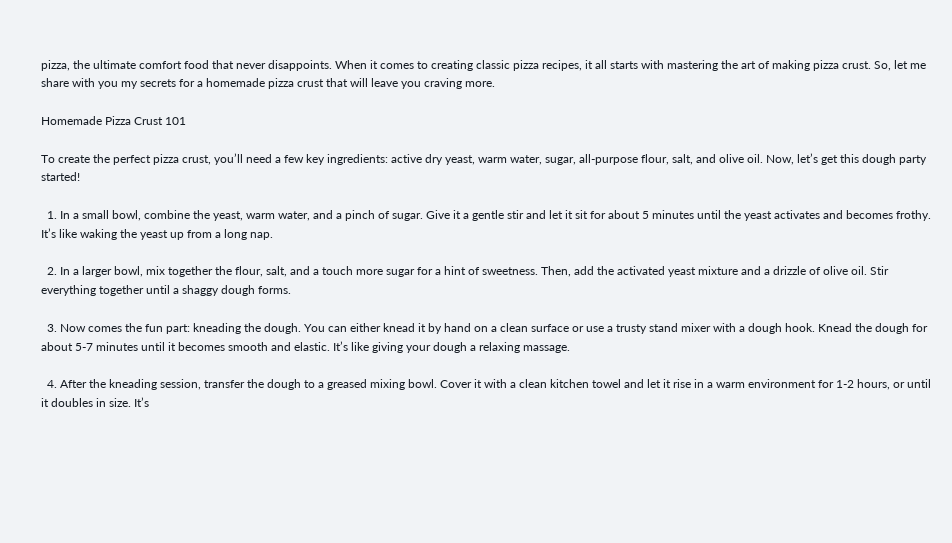pizza, the ultimate comfort food that never disappoints. When it comes to creating classic pizza recipes, it all starts with mastering the art of making pizza crust. So, let me share with you my secrets for a homemade pizza crust that will leave you craving more.

Homemade Pizza Crust 101

To create the perfect pizza crust, you’ll need a few key ingredients: active dry yeast, warm water, sugar, all-purpose flour, salt, and olive oil. Now, let’s get this dough party started!

  1. In a small bowl, combine the yeast, warm water, and a pinch of sugar. Give it a gentle stir and let it sit for about 5 minutes until the yeast activates and becomes frothy. It’s like waking the yeast up from a long nap.

  2. In a larger bowl, mix together the flour, salt, and a touch more sugar for a hint of sweetness. Then, add the activated yeast mixture and a drizzle of olive oil. Stir everything together until a shaggy dough forms.

  3. Now comes the fun part: kneading the dough. You can either knead it by hand on a clean surface or use a trusty stand mixer with a dough hook. Knead the dough for about 5-7 minutes until it becomes smooth and elastic. It’s like giving your dough a relaxing massage.

  4. After the kneading session, transfer the dough to a greased mixing bowl. Cover it with a clean kitchen towel and let it rise in a warm environment for 1-2 hours, or until it doubles in size. It’s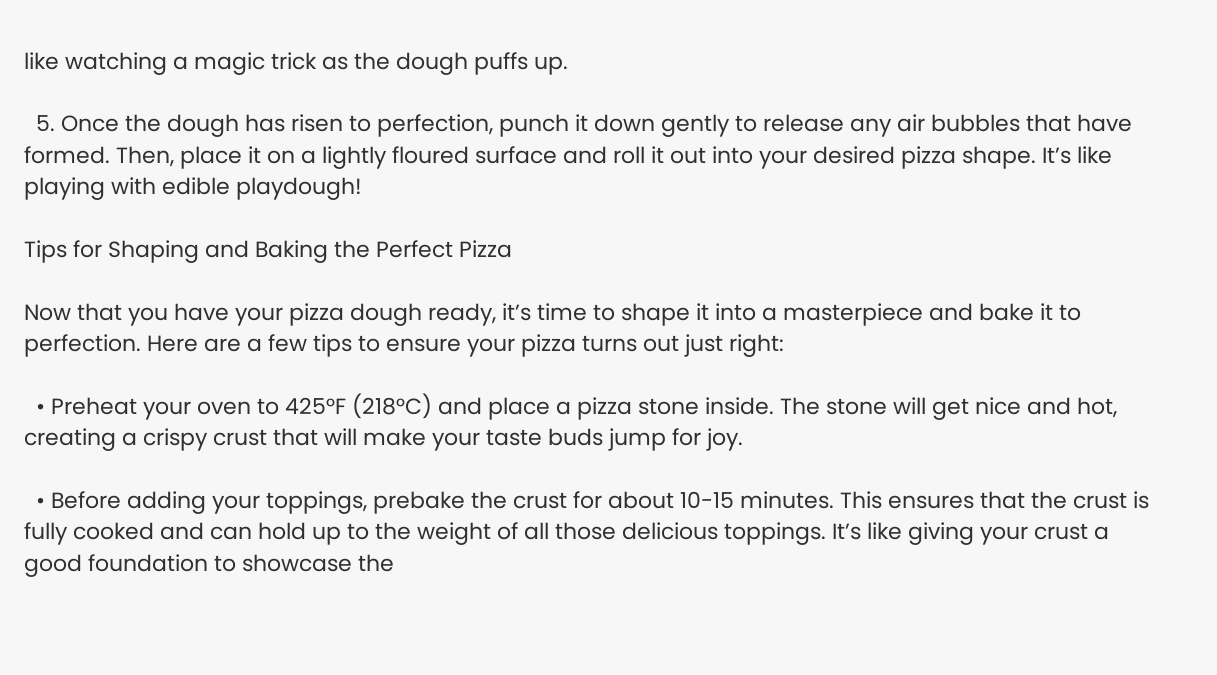like watching a magic trick as the dough puffs up.

  5. Once the dough has risen to perfection, punch it down gently to release any air bubbles that have formed. Then, place it on a lightly floured surface and roll it out into your desired pizza shape. It’s like playing with edible playdough!

Tips for Shaping and Baking the Perfect Pizza

Now that you have your pizza dough ready, it’s time to shape it into a masterpiece and bake it to perfection. Here are a few tips to ensure your pizza turns out just right:

  • Preheat your oven to 425°F (218°C) and place a pizza stone inside. The stone will get nice and hot, creating a crispy crust that will make your taste buds jump for joy.

  • Before adding your toppings, prebake the crust for about 10-15 minutes. This ensures that the crust is fully cooked and can hold up to the weight of all those delicious toppings. It’s like giving your crust a good foundation to showcase the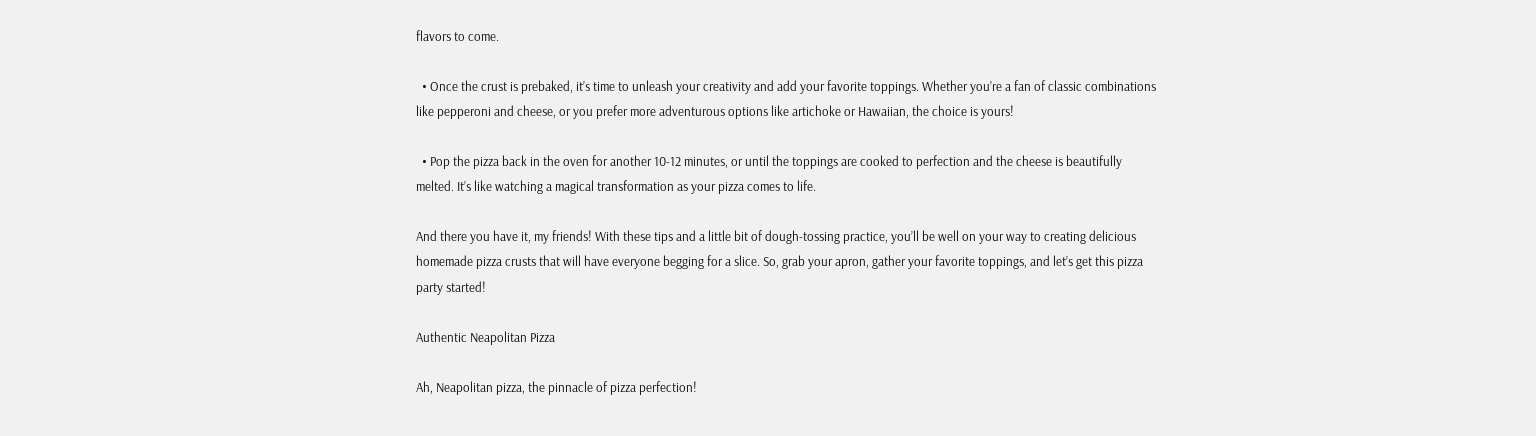flavors to come.

  • Once the crust is prebaked, it’s time to unleash your creativity and add your favorite toppings. Whether you’re a fan of classic combinations like pepperoni and cheese, or you prefer more adventurous options like artichoke or Hawaiian, the choice is yours!

  • Pop the pizza back in the oven for another 10-12 minutes, or until the toppings are cooked to perfection and the cheese is beautifully melted. It’s like watching a magical transformation as your pizza comes to life.

And there you have it, my friends! With these tips and a little bit of dough-tossing practice, you’ll be well on your way to creating delicious homemade pizza crusts that will have everyone begging for a slice. So, grab your apron, gather your favorite toppings, and let’s get this pizza party started!

Authentic Neapolitan Pizza

Ah, Neapolitan pizza, the pinnacle of pizza perfection!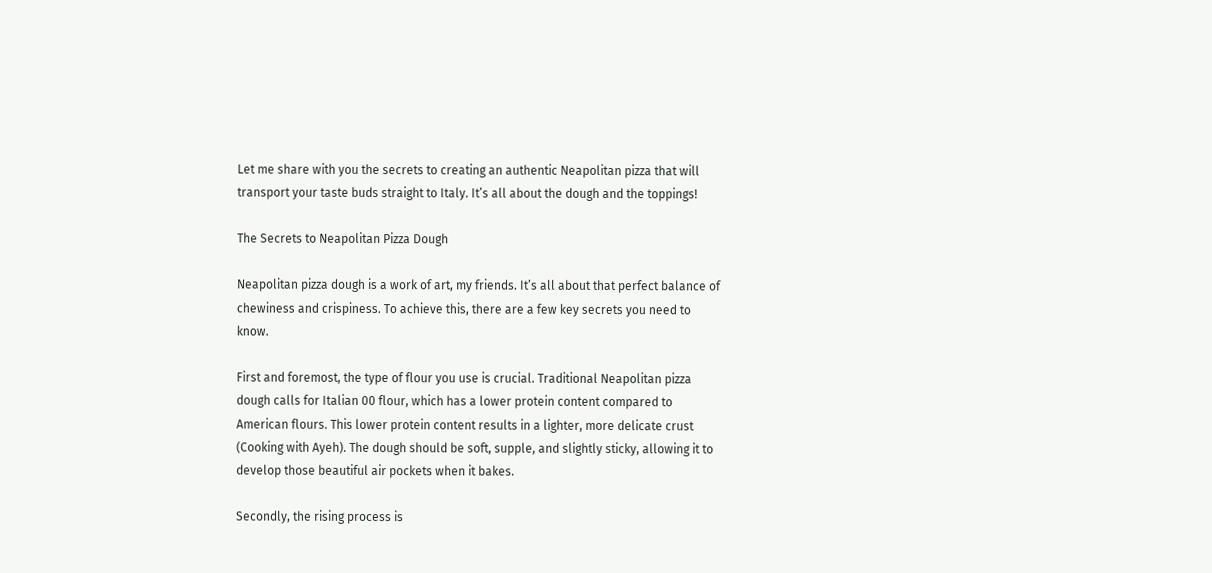Let me share with you the secrets to creating an authentic Neapolitan pizza that will transport your taste buds straight to Italy. It’s all about the dough and the toppings!

The Secrets to Neapolitan Pizza Dough

Neapolitan pizza dough is a work of art, my friends. It’s all about that perfect balance of chewiness and crispiness. To achieve this, there are a few key secrets you need to know.

First and foremost, the type of flour you use is crucial. Traditional Neapolitan pizza dough calls for Italian 00 flour, which has a lower protein content compared to American flours. This lower protein content results in a lighter, more delicate crust (Cooking with Ayeh). The dough should be soft, supple, and slightly sticky, allowing it to develop those beautiful air pockets when it bakes.

Secondly, the rising process is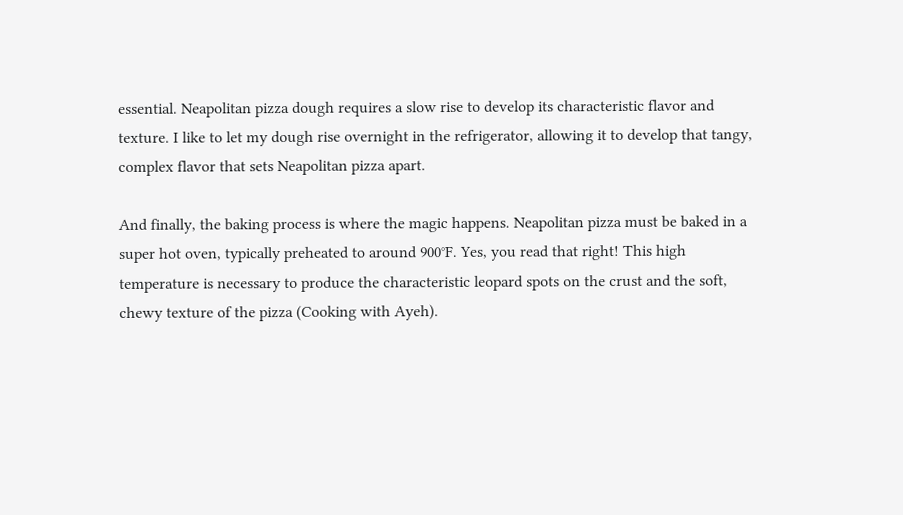essential. Neapolitan pizza dough requires a slow rise to develop its characteristic flavor and texture. I like to let my dough rise overnight in the refrigerator, allowing it to develop that tangy, complex flavor that sets Neapolitan pizza apart.

And finally, the baking process is where the magic happens. Neapolitan pizza must be baked in a super hot oven, typically preheated to around 900°F. Yes, you read that right! This high temperature is necessary to produce the characteristic leopard spots on the crust and the soft, chewy texture of the pizza (Cooking with Ayeh).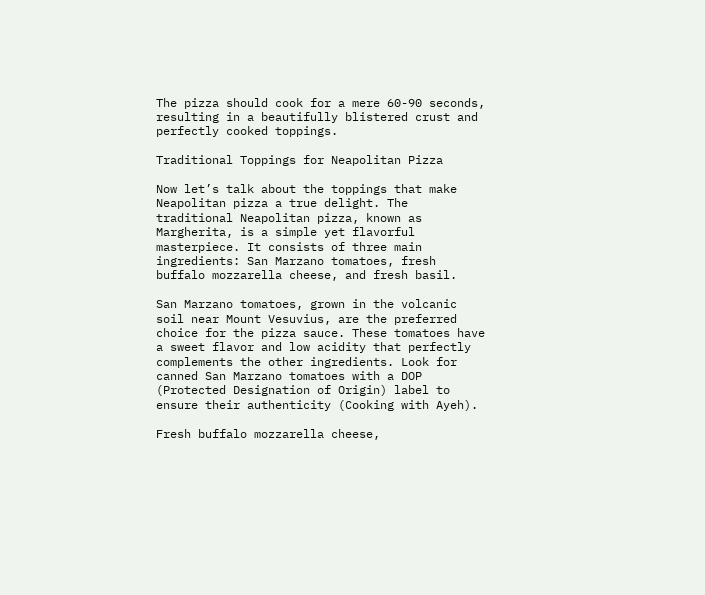The pizza should cook for a mere 60-90 seconds, resulting in a beautifully blistered crust and perfectly cooked toppings.

Traditional Toppings for Neapolitan Pizza

Now let’s talk about the toppings that make Neapolitan pizza a true delight. The traditional Neapolitan pizza, known as Margherita, is a simple yet flavorful masterpiece. It consists of three main ingredients: San Marzano tomatoes, fresh buffalo mozzarella cheese, and fresh basil.

San Marzano tomatoes, grown in the volcanic soil near Mount Vesuvius, are the preferred choice for the pizza sauce. These tomatoes have a sweet flavor and low acidity that perfectly complements the other ingredients. Look for canned San Marzano tomatoes with a DOP (Protected Designation of Origin) label to ensure their authenticity (Cooking with Ayeh).

Fresh buffalo mozzarella cheese,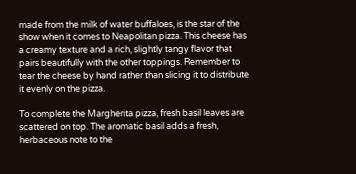made from the milk of water buffaloes, is the star of the show when it comes to Neapolitan pizza. This cheese has a creamy texture and a rich, slightly tangy flavor that pairs beautifully with the other toppings. Remember to tear the cheese by hand rather than slicing it to distribute it evenly on the pizza.

To complete the Margherita pizza, fresh basil leaves are scattered on top. The aromatic basil adds a fresh, herbaceous note to the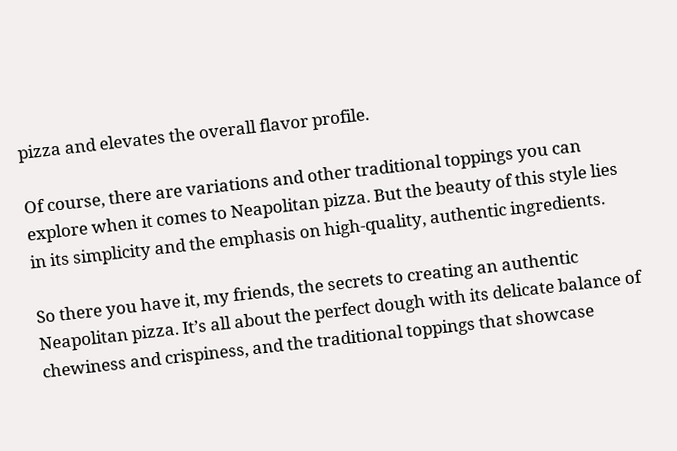pizza and elevates the overall flavor profile.

Of course, there are variations and other traditional toppings you can explore when it comes to Neapolitan pizza. But the beauty of this style lies in its simplicity and the emphasis on high-quality, authentic ingredients.

So there you have it, my friends, the secrets to creating an authentic Neapolitan pizza. It’s all about the perfect dough with its delicate balance of chewiness and crispiness, and the traditional toppings that showcase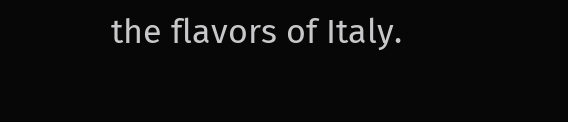the flavors of Italy.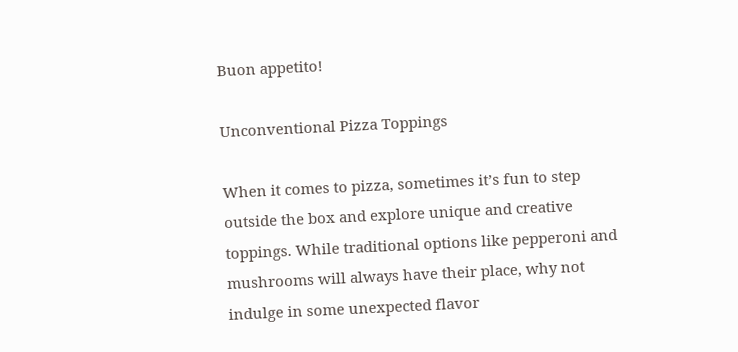Buon appetito!

Unconventional Pizza Toppings

When it comes to pizza, sometimes it’s fun to step outside the box and explore unique and creative toppings. While traditional options like pepperoni and mushrooms will always have their place, why not indulge in some unexpected flavor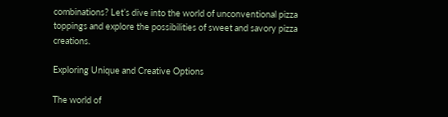combinations? Let’s dive into the world of unconventional pizza toppings and explore the possibilities of sweet and savory pizza creations.

Exploring Unique and Creative Options

The world of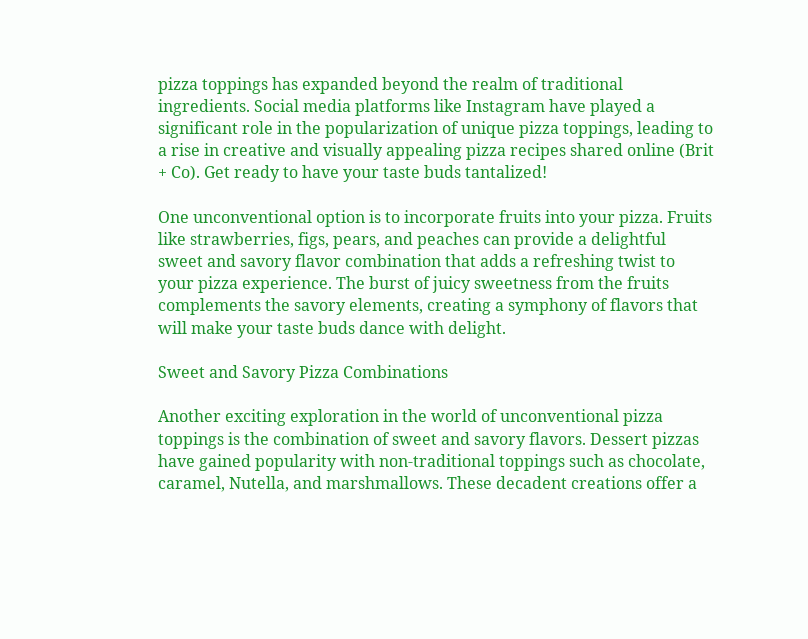pizza toppings has expanded beyond the realm of traditional ingredients. Social media platforms like Instagram have played a significant role in the popularization of unique pizza toppings, leading to a rise in creative and visually appealing pizza recipes shared online (Brit + Co). Get ready to have your taste buds tantalized!

One unconventional option is to incorporate fruits into your pizza. Fruits like strawberries, figs, pears, and peaches can provide a delightful sweet and savory flavor combination that adds a refreshing twist to your pizza experience. The burst of juicy sweetness from the fruits complements the savory elements, creating a symphony of flavors that will make your taste buds dance with delight.

Sweet and Savory Pizza Combinations

Another exciting exploration in the world of unconventional pizza toppings is the combination of sweet and savory flavors. Dessert pizzas have gained popularity with non-traditional toppings such as chocolate, caramel, Nutella, and marshmallows. These decadent creations offer a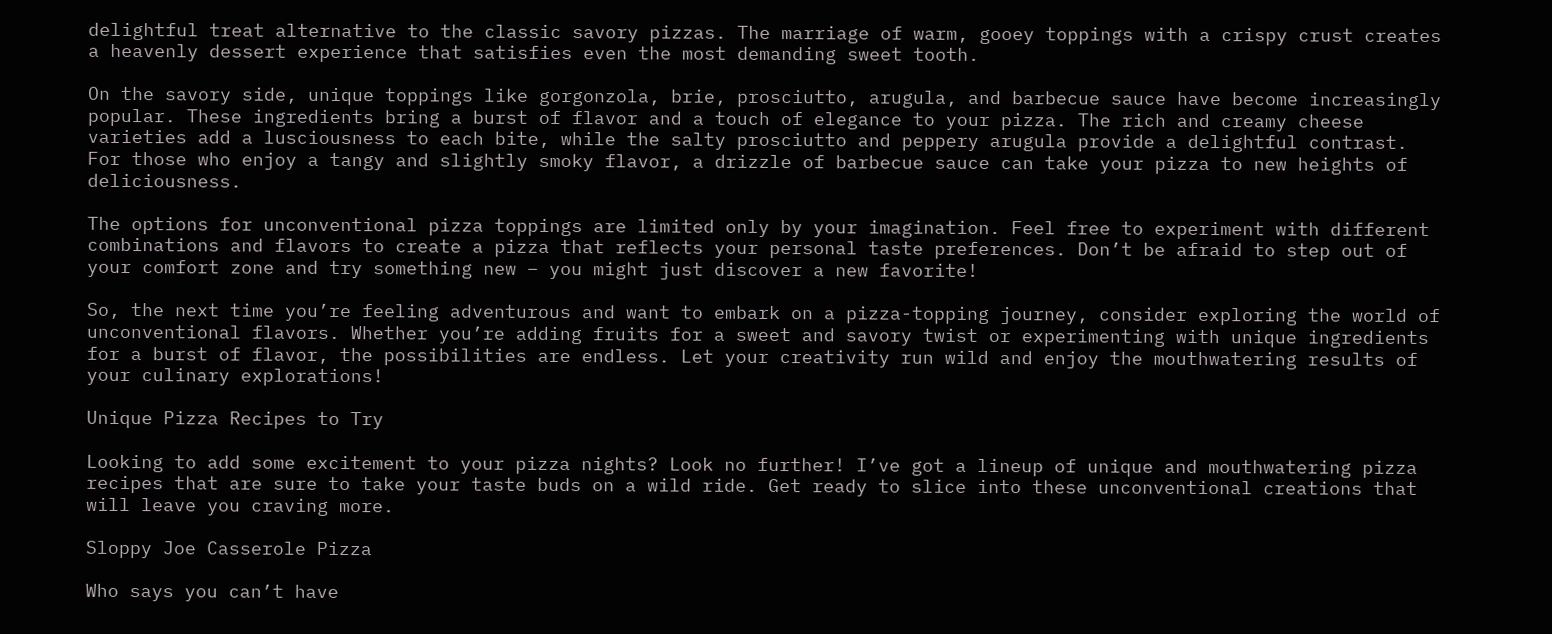delightful treat alternative to the classic savory pizzas. The marriage of warm, gooey toppings with a crispy crust creates a heavenly dessert experience that satisfies even the most demanding sweet tooth.

On the savory side, unique toppings like gorgonzola, brie, prosciutto, arugula, and barbecue sauce have become increasingly popular. These ingredients bring a burst of flavor and a touch of elegance to your pizza. The rich and creamy cheese varieties add a lusciousness to each bite, while the salty prosciutto and peppery arugula provide a delightful contrast. For those who enjoy a tangy and slightly smoky flavor, a drizzle of barbecue sauce can take your pizza to new heights of deliciousness.

The options for unconventional pizza toppings are limited only by your imagination. Feel free to experiment with different combinations and flavors to create a pizza that reflects your personal taste preferences. Don’t be afraid to step out of your comfort zone and try something new – you might just discover a new favorite!

So, the next time you’re feeling adventurous and want to embark on a pizza-topping journey, consider exploring the world of unconventional flavors. Whether you’re adding fruits for a sweet and savory twist or experimenting with unique ingredients for a burst of flavor, the possibilities are endless. Let your creativity run wild and enjoy the mouthwatering results of your culinary explorations!

Unique Pizza Recipes to Try

Looking to add some excitement to your pizza nights? Look no further! I’ve got a lineup of unique and mouthwatering pizza recipes that are sure to take your taste buds on a wild ride. Get ready to slice into these unconventional creations that will leave you craving more.

Sloppy Joe Casserole Pizza

Who says you can’t have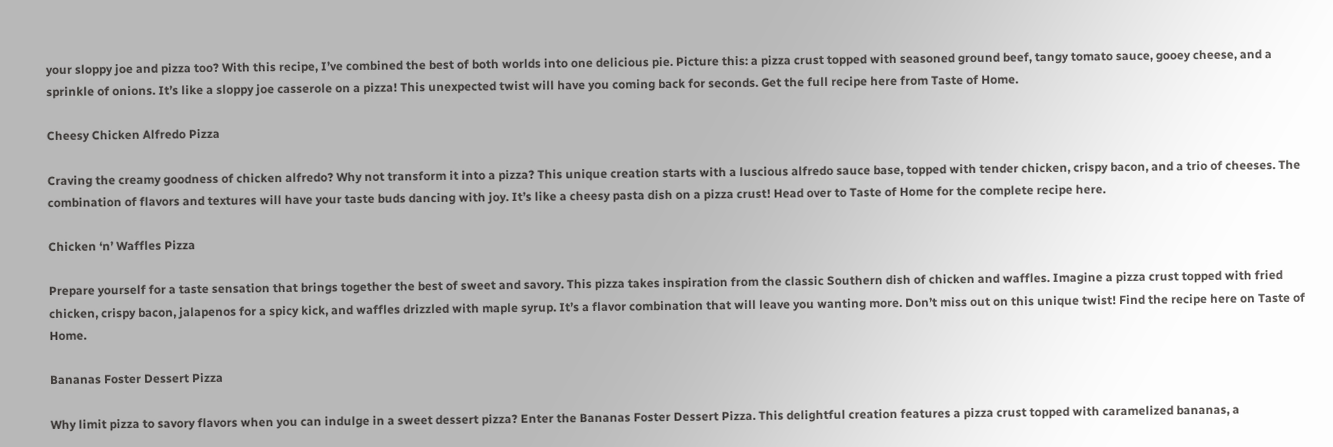your sloppy joe and pizza too? With this recipe, I’ve combined the best of both worlds into one delicious pie. Picture this: a pizza crust topped with seasoned ground beef, tangy tomato sauce, gooey cheese, and a sprinkle of onions. It’s like a sloppy joe casserole on a pizza! This unexpected twist will have you coming back for seconds. Get the full recipe here from Taste of Home.

Cheesy Chicken Alfredo Pizza

Craving the creamy goodness of chicken alfredo? Why not transform it into a pizza? This unique creation starts with a luscious alfredo sauce base, topped with tender chicken, crispy bacon, and a trio of cheeses. The combination of flavors and textures will have your taste buds dancing with joy. It’s like a cheesy pasta dish on a pizza crust! Head over to Taste of Home for the complete recipe here.

Chicken ‘n’ Waffles Pizza

Prepare yourself for a taste sensation that brings together the best of sweet and savory. This pizza takes inspiration from the classic Southern dish of chicken and waffles. Imagine a pizza crust topped with fried chicken, crispy bacon, jalapenos for a spicy kick, and waffles drizzled with maple syrup. It’s a flavor combination that will leave you wanting more. Don’t miss out on this unique twist! Find the recipe here on Taste of Home.

Bananas Foster Dessert Pizza

Why limit pizza to savory flavors when you can indulge in a sweet dessert pizza? Enter the Bananas Foster Dessert Pizza. This delightful creation features a pizza crust topped with caramelized bananas, a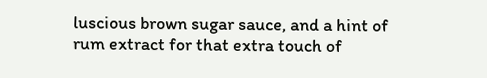luscious brown sugar sauce, and a hint of rum extract for that extra touch of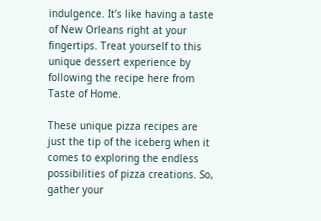indulgence. It’s like having a taste of New Orleans right at your fingertips. Treat yourself to this unique dessert experience by following the recipe here from Taste of Home.

These unique pizza recipes are just the tip of the iceberg when it comes to exploring the endless possibilities of pizza creations. So, gather your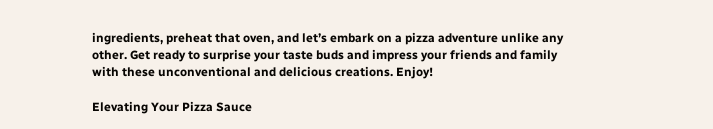ingredients, preheat that oven, and let’s embark on a pizza adventure unlike any other. Get ready to surprise your taste buds and impress your friends and family with these unconventional and delicious creations. Enjoy!

Elevating Your Pizza Sauce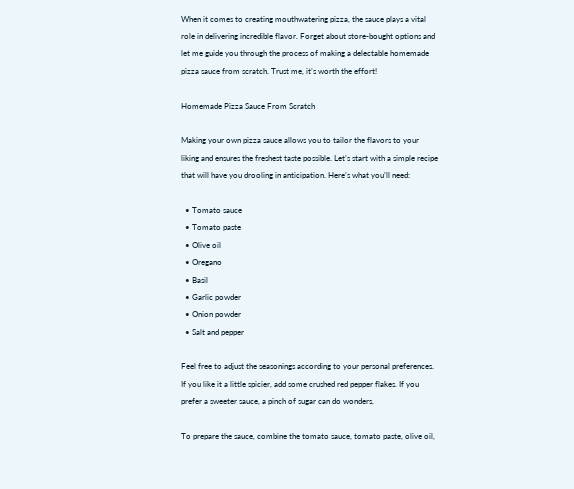When it comes to creating mouthwatering pizza, the sauce plays a vital role in delivering incredible flavor. Forget about store-bought options and let me guide you through the process of making a delectable homemade pizza sauce from scratch. Trust me, it’s worth the effort!

Homemade Pizza Sauce From Scratch

Making your own pizza sauce allows you to tailor the flavors to your liking and ensures the freshest taste possible. Let’s start with a simple recipe that will have you drooling in anticipation. Here’s what you’ll need:

  • Tomato sauce
  • Tomato paste
  • Olive oil
  • Oregano
  • Basil
  • Garlic powder
  • Onion powder
  • Salt and pepper

Feel free to adjust the seasonings according to your personal preferences. If you like it a little spicier, add some crushed red pepper flakes. If you prefer a sweeter sauce, a pinch of sugar can do wonders.

To prepare the sauce, combine the tomato sauce, tomato paste, olive oil,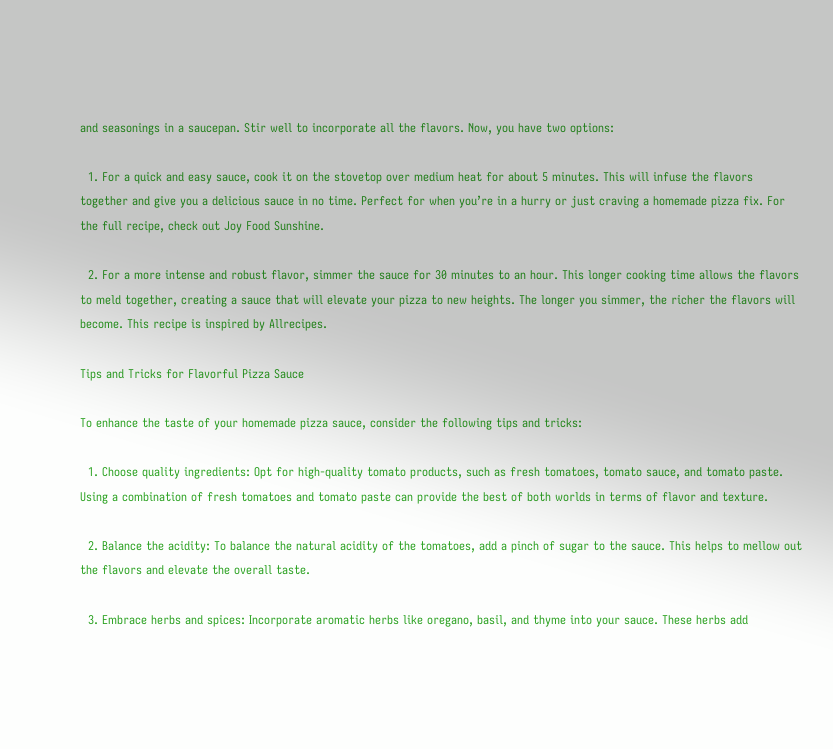and seasonings in a saucepan. Stir well to incorporate all the flavors. Now, you have two options:

  1. For a quick and easy sauce, cook it on the stovetop over medium heat for about 5 minutes. This will infuse the flavors together and give you a delicious sauce in no time. Perfect for when you’re in a hurry or just craving a homemade pizza fix. For the full recipe, check out Joy Food Sunshine.

  2. For a more intense and robust flavor, simmer the sauce for 30 minutes to an hour. This longer cooking time allows the flavors to meld together, creating a sauce that will elevate your pizza to new heights. The longer you simmer, the richer the flavors will become. This recipe is inspired by Allrecipes.

Tips and Tricks for Flavorful Pizza Sauce

To enhance the taste of your homemade pizza sauce, consider the following tips and tricks:

  1. Choose quality ingredients: Opt for high-quality tomato products, such as fresh tomatoes, tomato sauce, and tomato paste. Using a combination of fresh tomatoes and tomato paste can provide the best of both worlds in terms of flavor and texture.

  2. Balance the acidity: To balance the natural acidity of the tomatoes, add a pinch of sugar to the sauce. This helps to mellow out the flavors and elevate the overall taste.

  3. Embrace herbs and spices: Incorporate aromatic herbs like oregano, basil, and thyme into your sauce. These herbs add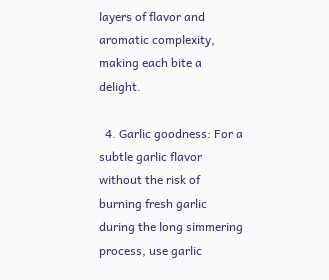layers of flavor and aromatic complexity, making each bite a delight.

  4. Garlic goodness: For a subtle garlic flavor without the risk of burning fresh garlic during the long simmering process, use garlic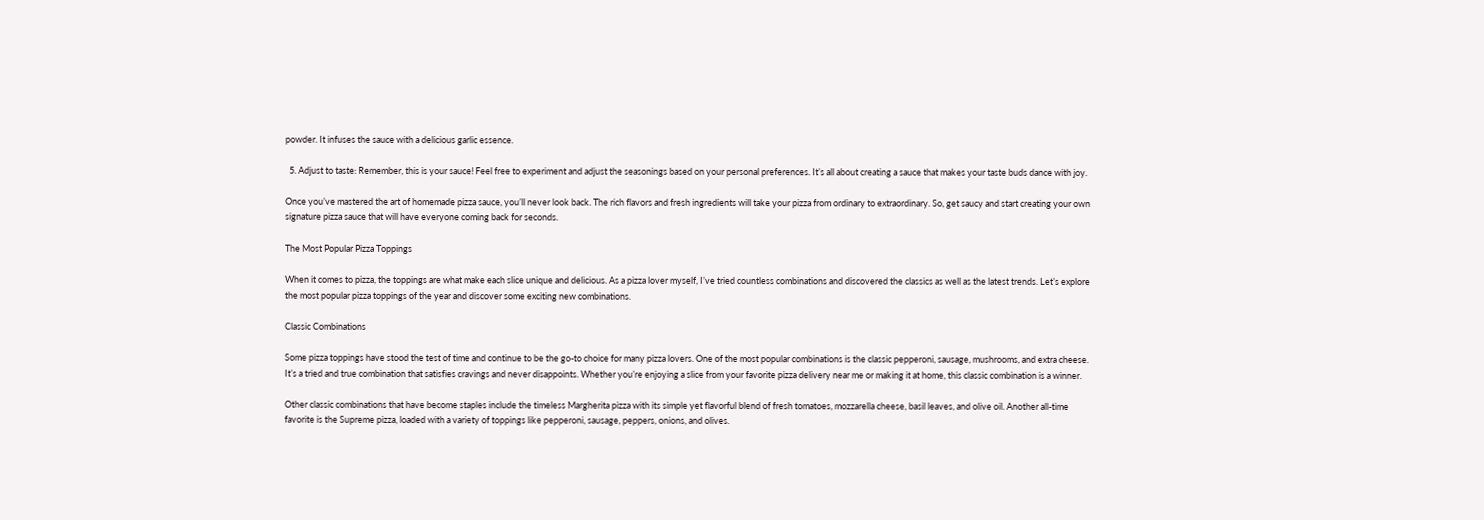powder. It infuses the sauce with a delicious garlic essence.

  5. Adjust to taste: Remember, this is your sauce! Feel free to experiment and adjust the seasonings based on your personal preferences. It’s all about creating a sauce that makes your taste buds dance with joy.

Once you’ve mastered the art of homemade pizza sauce, you’ll never look back. The rich flavors and fresh ingredients will take your pizza from ordinary to extraordinary. So, get saucy and start creating your own signature pizza sauce that will have everyone coming back for seconds.

The Most Popular Pizza Toppings

When it comes to pizza, the toppings are what make each slice unique and delicious. As a pizza lover myself, I’ve tried countless combinations and discovered the classics as well as the latest trends. Let’s explore the most popular pizza toppings of the year and discover some exciting new combinations.

Classic Combinations

Some pizza toppings have stood the test of time and continue to be the go-to choice for many pizza lovers. One of the most popular combinations is the classic pepperoni, sausage, mushrooms, and extra cheese. It’s a tried and true combination that satisfies cravings and never disappoints. Whether you’re enjoying a slice from your favorite pizza delivery near me or making it at home, this classic combination is a winner.

Other classic combinations that have become staples include the timeless Margherita pizza with its simple yet flavorful blend of fresh tomatoes, mozzarella cheese, basil leaves, and olive oil. Another all-time favorite is the Supreme pizza, loaded with a variety of toppings like pepperoni, sausage, peppers, onions, and olives.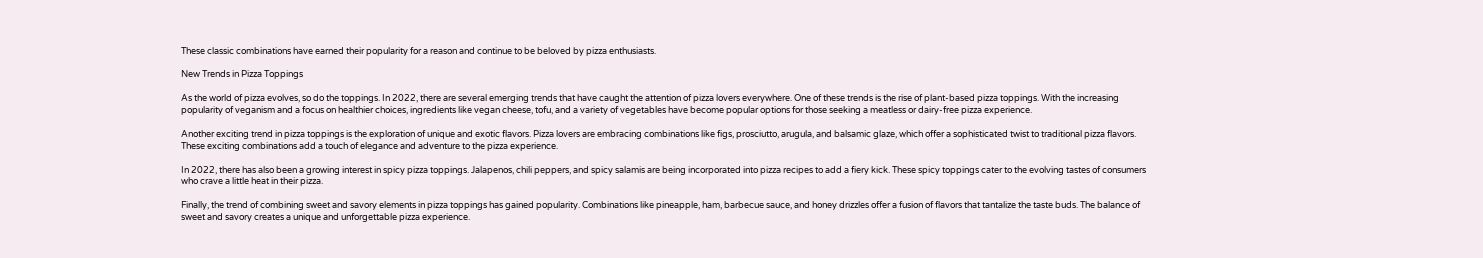These classic combinations have earned their popularity for a reason and continue to be beloved by pizza enthusiasts.

New Trends in Pizza Toppings

As the world of pizza evolves, so do the toppings. In 2022, there are several emerging trends that have caught the attention of pizza lovers everywhere. One of these trends is the rise of plant-based pizza toppings. With the increasing popularity of veganism and a focus on healthier choices, ingredients like vegan cheese, tofu, and a variety of vegetables have become popular options for those seeking a meatless or dairy-free pizza experience.

Another exciting trend in pizza toppings is the exploration of unique and exotic flavors. Pizza lovers are embracing combinations like figs, prosciutto, arugula, and balsamic glaze, which offer a sophisticated twist to traditional pizza flavors. These exciting combinations add a touch of elegance and adventure to the pizza experience.

In 2022, there has also been a growing interest in spicy pizza toppings. Jalapenos, chili peppers, and spicy salamis are being incorporated into pizza recipes to add a fiery kick. These spicy toppings cater to the evolving tastes of consumers who crave a little heat in their pizza.

Finally, the trend of combining sweet and savory elements in pizza toppings has gained popularity. Combinations like pineapple, ham, barbecue sauce, and honey drizzles offer a fusion of flavors that tantalize the taste buds. The balance of sweet and savory creates a unique and unforgettable pizza experience.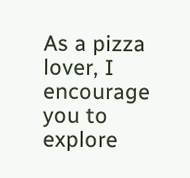As a pizza lover, I encourage you to explore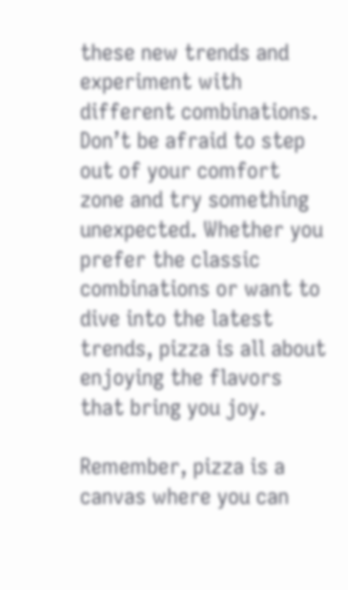these new trends and experiment with different combinations. Don’t be afraid to step out of your comfort zone and try something unexpected. Whether you prefer the classic combinations or want to dive into the latest trends, pizza is all about enjoying the flavors that bring you joy.

Remember, pizza is a canvas where you can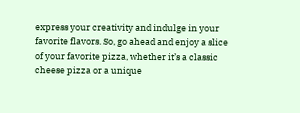express your creativity and indulge in your favorite flavors. So, go ahead and enjoy a slice of your favorite pizza, whether it’s a classic cheese pizza or a unique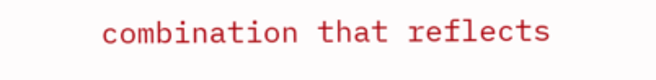combination that reflects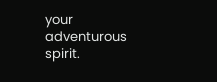your adventurous spirit.